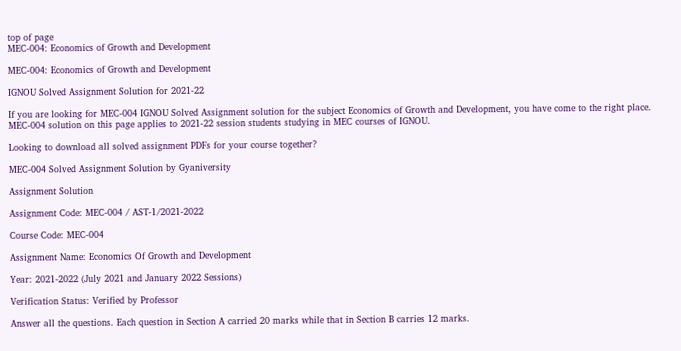top of page
MEC-004: Economics of Growth and Development

MEC-004: Economics of Growth and Development

IGNOU Solved Assignment Solution for 2021-22

If you are looking for MEC-004 IGNOU Solved Assignment solution for the subject Economics of Growth and Development, you have come to the right place. MEC-004 solution on this page applies to 2021-22 session students studying in MEC courses of IGNOU.

Looking to download all solved assignment PDFs for your course together?

MEC-004 Solved Assignment Solution by Gyaniversity

Assignment Solution

Assignment Code: MEC-004 / AST-1/2021-2022

Course Code: MEC-004

Assignment Name: Economics Of Growth and Development

Year: 2021-2022 (July 2021 and January 2022 Sessions)

Verification Status: Verified by Professor

Answer all the questions. Each question in Section A carried 20 marks while that in Section B carries 12 marks.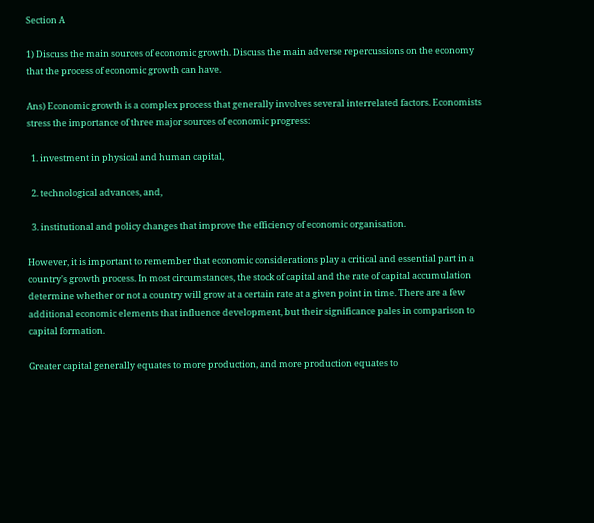Section A

1) Discuss the main sources of economic growth. Discuss the main adverse repercussions on the economy that the process of economic growth can have.

Ans) Economic growth is a complex process that generally involves several interrelated factors. Economists stress the importance of three major sources of economic progress:

  1. investment in physical and human capital,

  2. technological advances, and,

  3. institutional and policy changes that improve the efficiency of economic organisation.

However, it is important to remember that economic considerations play a critical and essential part in a country's growth process. In most circumstances, the stock of capital and the rate of capital accumulation determine whether or not a country will grow at a certain rate at a given point in time. There are a few additional economic elements that influence development, but their significance pales in comparison to capital formation.

Greater capital generally equates to more production, and more production equates to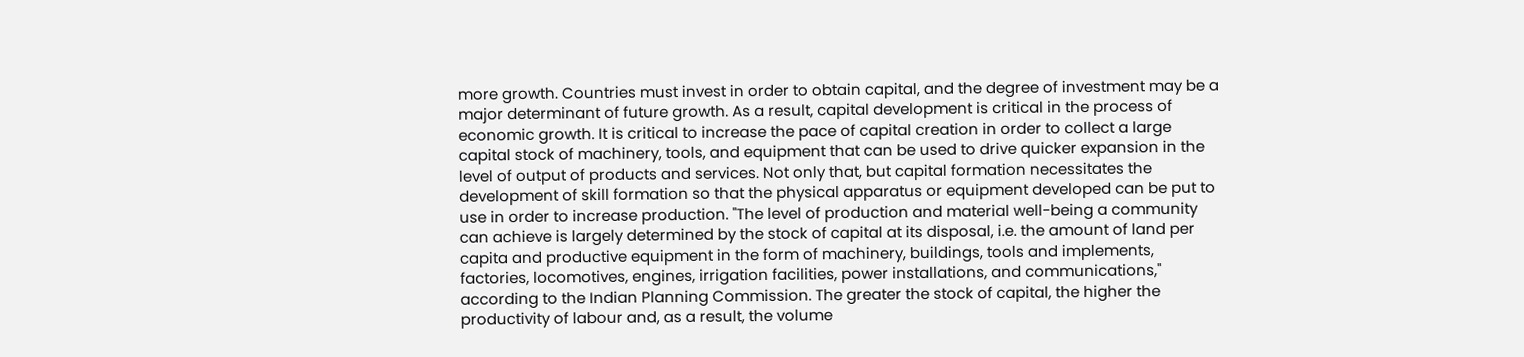more growth. Countries must invest in order to obtain capital, and the degree of investment may be a major determinant of future growth. As a result, capital development is critical in the process of economic growth. It is critical to increase the pace of capital creation in order to collect a large capital stock of machinery, tools, and equipment that can be used to drive quicker expansion in the level of output of products and services. Not only that, but capital formation necessitates the development of skill formation so that the physical apparatus or equipment developed can be put to use in order to increase production. "The level of production and material well-being a community can achieve is largely determined by the stock of capital at its disposal, i.e. the amount of land per capita and productive equipment in the form of machinery, buildings, tools and implements, factories, locomotives, engines, irrigation facilities, power installations, and communications," according to the Indian Planning Commission. The greater the stock of capital, the higher the productivity of labour and, as a result, the volume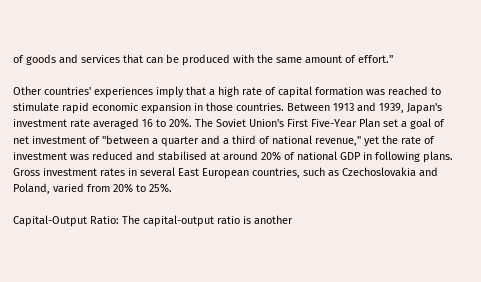of goods and services that can be produced with the same amount of effort."

Other countries' experiences imply that a high rate of capital formation was reached to stimulate rapid economic expansion in those countries. Between 1913 and 1939, Japan's investment rate averaged 16 to 20%. The Soviet Union's First Five-Year Plan set a goal of net investment of "between a quarter and a third of national revenue," yet the rate of investment was reduced and stabilised at around 20% of national GDP in following plans. Gross investment rates in several East European countries, such as Czechoslovakia and Poland, varied from 20% to 25%.

Capital-Output Ratio: The capital-output ratio is another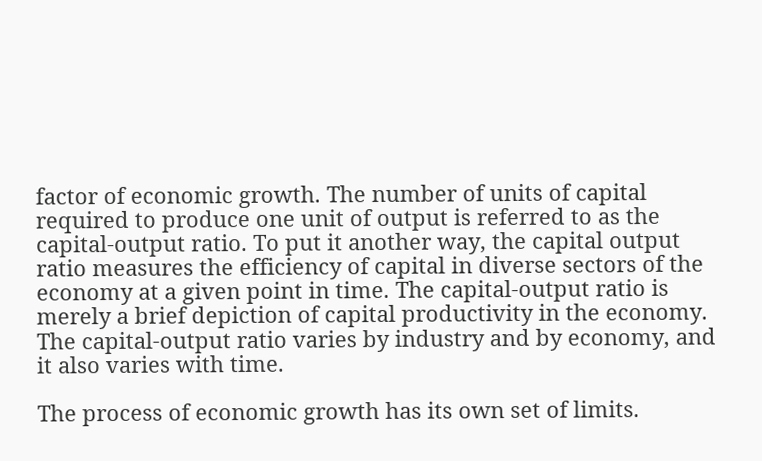factor of economic growth. The number of units of capital required to produce one unit of output is referred to as the capital-output ratio. To put it another way, the capital output ratio measures the efficiency of capital in diverse sectors of the economy at a given point in time. The capital-output ratio is merely a brief depiction of capital productivity in the economy. The capital-output ratio varies by industry and by economy, and it also varies with time.

The process of economic growth has its own set of limits.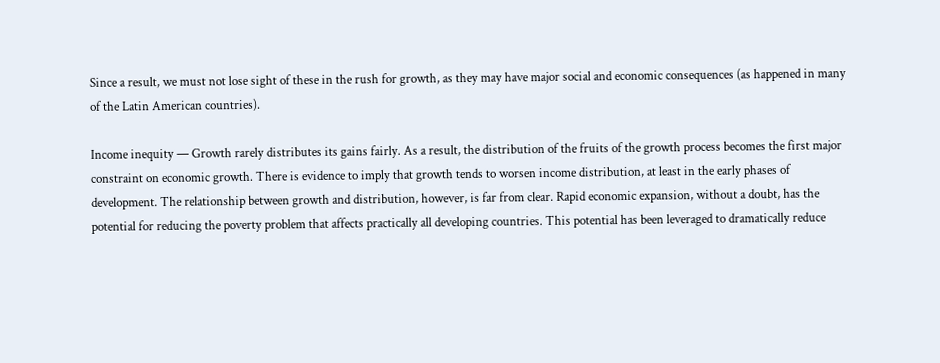Since a result, we must not lose sight of these in the rush for growth, as they may have major social and economic consequences (as happened in many of the Latin American countries).

Income inequity — Growth rarely distributes its gains fairly. As a result, the distribution of the fruits of the growth process becomes the first major constraint on economic growth. There is evidence to imply that growth tends to worsen income distribution, at least in the early phases of development. The relationship between growth and distribution, however, is far from clear. Rapid economic expansion, without a doubt, has the potential for reducing the poverty problem that affects practically all developing countries. This potential has been leveraged to dramatically reduce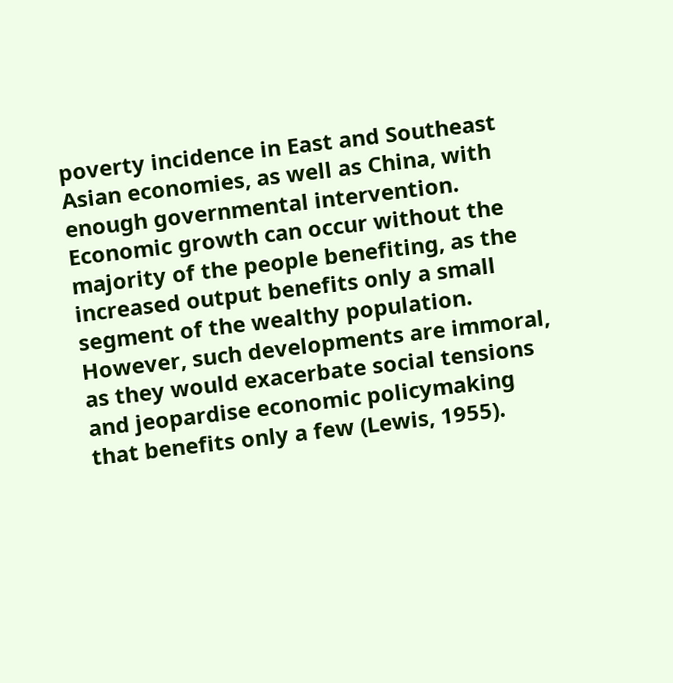poverty incidence in East and Southeast Asian economies, as well as China, with enough governmental intervention. Economic growth can occur without the majority of the people benefiting, as the increased output benefits only a small segment of the wealthy population. However, such developments are immoral, as they would exacerbate social tensions and jeopardise economic policymaking that benefits only a few (Lewis, 1955).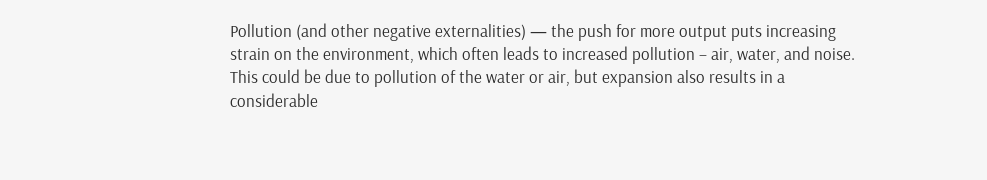Pollution (and other negative externalities) — the push for more output puts increasing strain on the environment, which often leads to increased pollution – air, water, and noise. This could be due to pollution of the water or air, but expansion also results in a considerable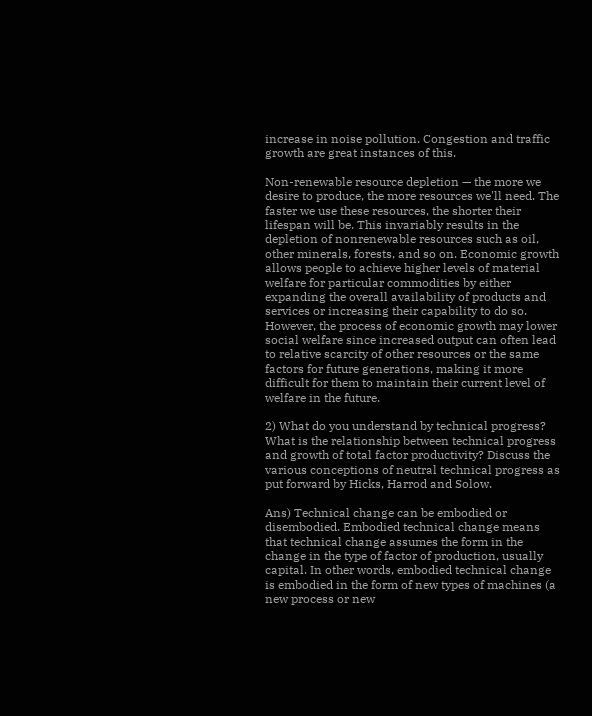increase in noise pollution. Congestion and traffic growth are great instances of this.

Non-renewable resource depletion — the more we desire to produce, the more resources we'll need. The faster we use these resources, the shorter their lifespan will be. This invariably results in the depletion of nonrenewable resources such as oil, other minerals, forests, and so on. Economic growth allows people to achieve higher levels of material welfare for particular commodities by either expanding the overall availability of products and services or increasing their capability to do so. However, the process of economic growth may lower social welfare since increased output can often lead to relative scarcity of other resources or the same factors for future generations, making it more difficult for them to maintain their current level of welfare in the future.

2) What do you understand by technical progress? What is the relationship between technical progress and growth of total factor productivity? Discuss the various conceptions of neutral technical progress as put forward by Hicks, Harrod and Solow.

Ans) Technical change can be embodied or disembodied. Embodied technical change means that technical change assumes the form in the change in the type of factor of production, usually capital. In other words, embodied technical change is embodied in the form of new types of machines (a new process or new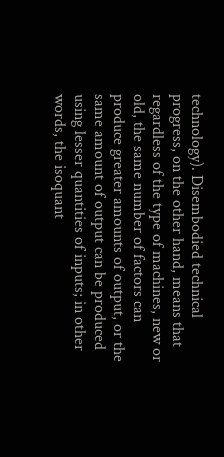technology). Disembodied technical progress, on the other hand, means that regardless of the type of machines, new or old, the same number of factors can produce greater amounts of output, or the same amount of output can be produced using lesser quantities of inputs; in other words, the isoquant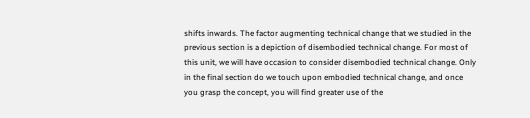shifts inwards. The factor augmenting technical change that we studied in the previous section is a depiction of disembodied technical change. For most of this unit, we will have occasion to consider disembodied technical change. Only in the final section do we touch upon embodied technical change, and once you grasp the concept, you will find greater use of the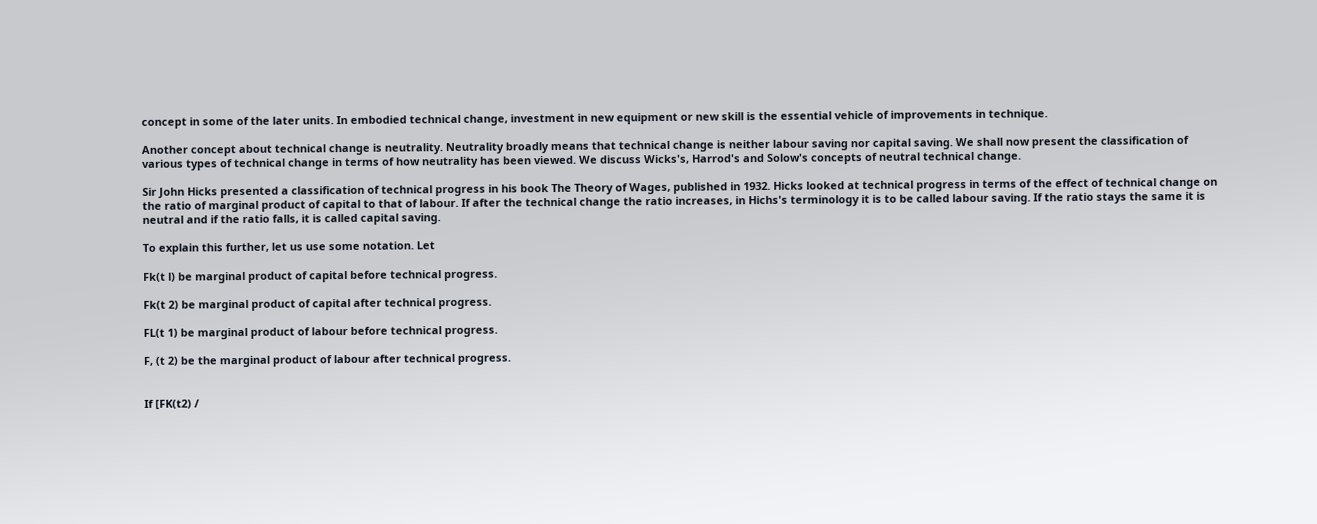concept in some of the later units. In embodied technical change, investment in new equipment or new skill is the essential vehicle of improvements in technique.

Another concept about technical change is neutrality. Neutrality broadly means that technical change is neither labour saving nor capital saving. We shall now present the classification of various types of technical change in terms of how neutrality has been viewed. We discuss Wicks's, Harrod's and Solow's concepts of neutral technical change.

Sir John Hicks presented a classification of technical progress in his book The Theory of Wages, published in 1932. Hicks looked at technical progress in terms of the effect of technical change on the ratio of marginal product of capital to that of labour. If after the technical change the ratio increases, in Hichs's terminology it is to be called labour saving. If the ratio stays the same it is neutral and if the ratio falls, it is called capital saving.

To explain this further, let us use some notation. Let

Fk(t l) be marginal product of capital before technical progress.

Fk(t 2) be marginal product of capital after technical progress.

FL(t 1) be marginal product of labour before technical progress.

F, (t 2) be the marginal product of labour after technical progress.


If [FK(t2) /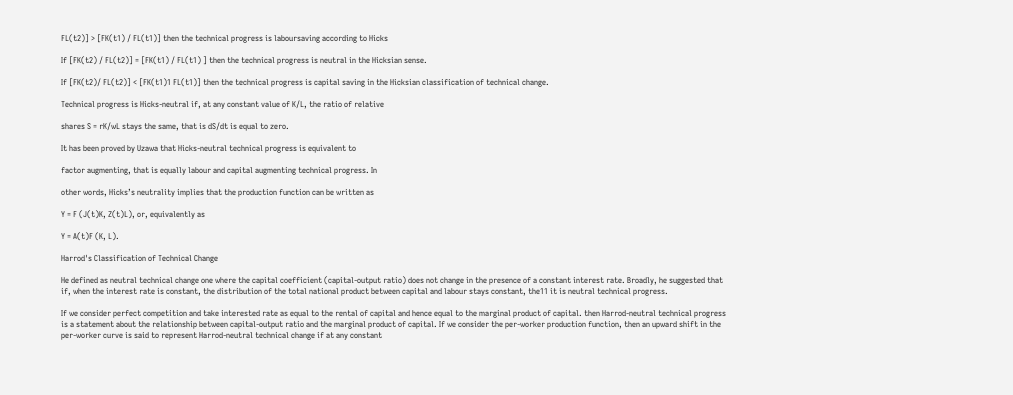FL(t2)] > [FK(t1) / FL(t1)] then the technical progress is laboursaving according to Hicks

If [FK(t2) / FL(t2)] = [FK(t1) / FL(t1) ] then the technical progress is neutral in the Hicksian sense.

If [FK(t2)/ FL(t2)] < [FK(t1)1 FL(t1)] then the technical progress is capital saving in the Hicksian classification of technical change.

Technical progress is Hicks-neutral if, at any constant value of K/L, the ratio of relative

shares S = rK/wL stays the same, that is dS/dt is equal to zero.

It has been proved by Uzawa that Hicks-neutral technical progress is equivalent to

factor augmenting, that is equally labour and capital augmenting technical progress. In

other words, Hicks’s neutrality implies that the production function can be written as

Y = F (J(t)K, Z(t)L), or, equivalently as

Y = A(t)F (K, L).

Harrod's Classification of Technical Change

He defined as neutral technical change one where the capital coefficient (capital-output ratio) does not change in the presence of a constant interest rate. Broadly, he suggested that if, when the interest rate is constant, the distribution of the total national product between capital and labour stays constant, the11 it is neutral technical progress.

If we consider perfect competition and take interested rate as equal to the rental of capital and hence equal to the marginal product of capital. then Harrod-neutral technical progress is a statement about the relationship between capital-output ratio and the marginal product of capital. If we consider the per-worker production function, then an upward shift in the per-worker curve is said to represent Harrod-neutral technical change if at any constant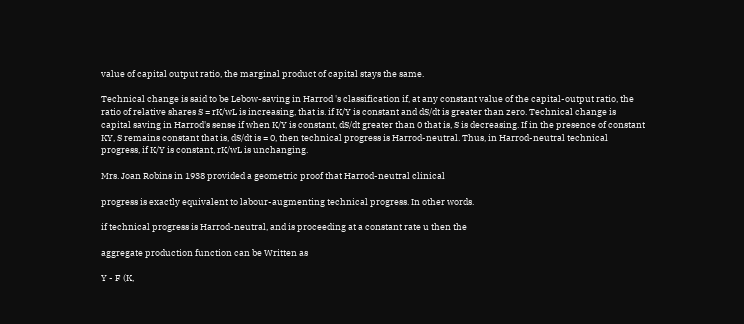value of capital output ratio, the marginal product of capital stays the same.

Technical change is said to be Lebow-saving in Harrod 's classification if, at any constant value of the capital-output ratio, the ratio of relative shares S = rK/wL is increasing, that is. if K/Y is constant and dS/dt is greater than zero. Technical change is capital saving in Harrod's sense if when K/Y is constant, dS/dt greater than 0 that is, S is decreasing. If in the presence of constant KY, S remains constant that is, dS/dt is = 0, then technical progress is Harrod-neutral. Thus, in Harrod-neutral technical progress, if K/Y is constant, rK/wL is unchanging.

Mrs. Joan Robins in 1938 provided a geometric proof that Harrod-neutral clinical

progress is exactly equivalent to labour-augmenting technical progress. In other words.

if technical progress is Harrod-neutral, and is proceeding at a constant rate u then the

aggregate production function can be Written as

Y - F (K,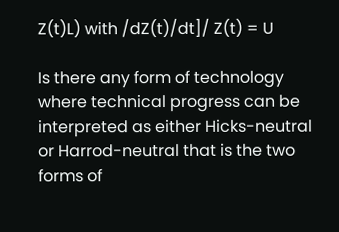Z(t)L) with /dZ(t)/dt]/ Z(t) = U

Is there any form of technology where technical progress can be interpreted as either Hicks-neutral or Harrod-neutral that is the two forms of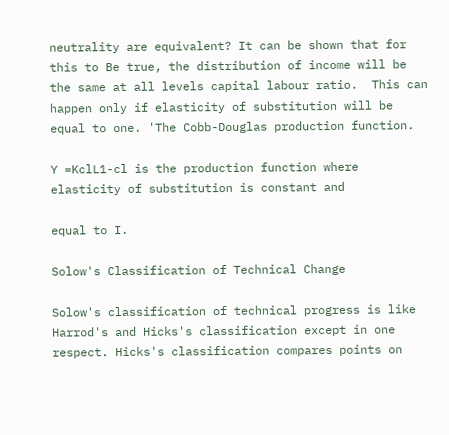neutrality are equivalent? It can be shown that for this to Be true, the distribution of income will be the same at all levels capital labour ratio.  This can happen only if elasticity of substitution will be equal to one. 'The Cobb-Douglas production function.

Y =KclL1-cl is the production function where elasticity of substitution is constant and

equal to I.

Solow's Classification of Technical Change

Solow's classification of technical progress is like Harrod's and Hicks's classification except in one respect. Hicks's classification compares points on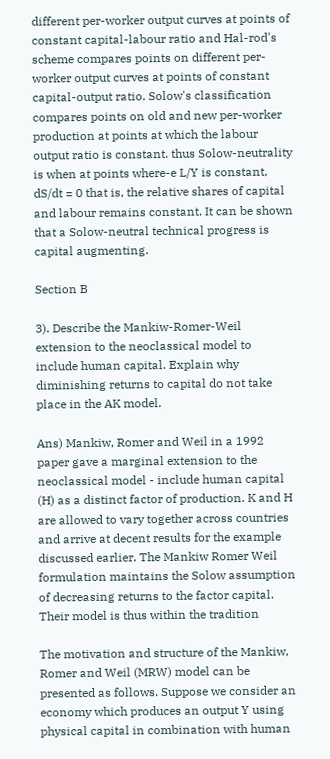different per-worker output curves at points of constant capital-labour ratio and Hal-rod's scheme compares points on different per-worker output curves at points of constant capital-output ratio. Solow's classification compares points on old and new per-worker production at points at which the labour output ratio is constant. thus Solow-neutrality is when at points where-e L/Y is constant, dS/dt = 0 that is, the relative shares of capital and labour remains constant. It can be shown that a Solow-neutral technical progress is capital augmenting.

Section B

3). Describe the Mankiw-Romer-Weil extension to the neoclassical model to include human capital. Explain why diminishing returns to capital do not take place in the AK model.

Ans) Mankiw, Romer and Weil in a 1992 paper gave a marginal extension to the neoclassical model - include human capital (H) as a distinct factor of production. K and H are allowed to vary together across countries and arrive at decent results for the example discussed earlier. The Mankiw Romer Weil formulation maintains the Solow assumption of decreasing returns to the factor capital. Their model is thus within the tradition

The motivation and structure of the Mankiw, Romer and Weil (MRW) model can be presented as follows. Suppose we consider an economy which produces an output Y using physical capital in combination with human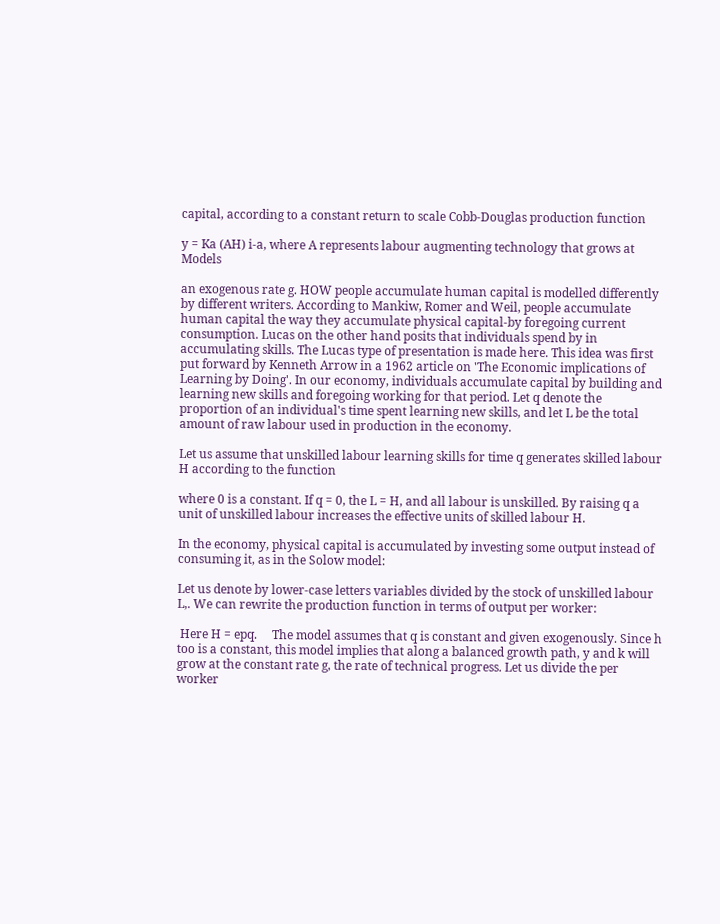capital, according to a constant return to scale Cobb-Douglas production function

y = Ka (AH) i-a, where A represents labour augmenting technology that grows at Models

an exogenous rate g. HOW people accumulate human capital is modelled differently by different writers. According to Mankiw, Romer and Weil, people accumulate human capital the way they accumulate physical capital-by foregoing current consumption. Lucas on the other hand posits that individuals spend by in accumulating skills. The Lucas type of presentation is made here. This idea was first put forward by Kenneth Arrow in a 1962 article on 'The Economic implications of Learning by Doing'. In our economy, individuals accumulate capital by building and learning new skills and foregoing working for that period. Let q denote the proportion of an individual's time spent learning new skills, and let L be the total amount of raw labour used in production in the economy.

Let us assume that unskilled labour learning skills for time q generates skilled labour H according to the function

where 0 is a constant. If q = 0, the L = H, and all labour is unskilled. By raising q a unit of unskilled labour increases the effective units of skilled labour H.

In the economy, physical capital is accumulated by investing some output instead of consuming it, as in the Solow model:

Let us denote by lower-case letters variables divided by the stock of unskilled labour L,. We can rewrite the production function in terms of output per worker:

 Here H = epq.     The model assumes that q is constant and given exogenously. Since h too is a constant, this model implies that along a balanced growth path, y and k will grow at the constant rate g, the rate of technical progress. Let us divide the per worker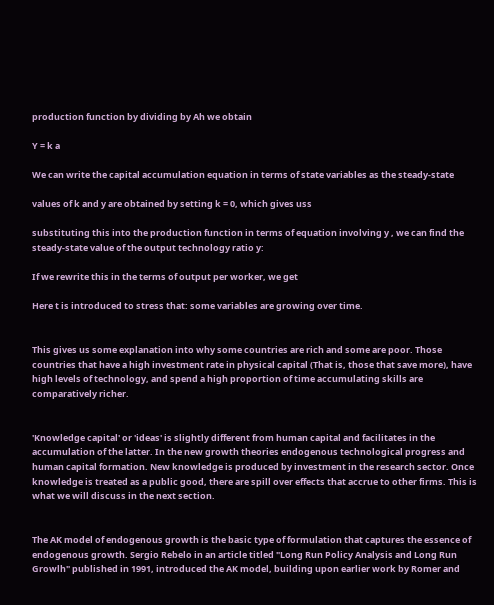production function by dividing by Ah we obtain

Y = k a

We can write the capital accumulation equation in terms of state variables as the steady-state

values of k and y are obtained by setting k = 0, which gives uss

substituting this into the production function in terms of equation involving y , we can find the steady-state value of the output technology ratio y:

If we rewrite this in the terms of output per worker, we get

Here t is introduced to stress that: some variables are growing over time.


This gives us some explanation into why some countries are rich and some are poor. Those countries that have a high investment rate in physical capital (That is, those that save more), have high levels of technology, and spend a high proportion of time accumulating skills are comparatively richer.


'Knowledge capital' or 'ideas' is slightly different from human capital and facilitates in the accumulation of the latter. In the new growth theories endogenous technological progress and human capital formation. New knowledge is produced by investment in the research sector. Once knowledge is treated as a public good, there are spill over effects that accrue to other firms. This is what we will discuss in the next section.


The AK model of endogenous growth is the basic type of formulation that captures the essence of endogenous growth. Sergio Rebelo in an article titled "Long Run Policy Analysis and Long Run Growlh" published in 1991, introduced the AK model, building upon earlier work by Romer and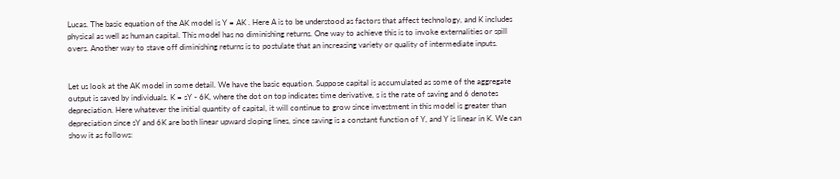Lucas. The basic equation of the AK model is Y = AK . Here A is to be understood as factors that affect technology, and K includes physical as well as human capital. This model has no diminishing returns. One way to achieve this is to invoke externalities or spill overs. Another way to stave off diminishing returns is to postulate that an increasing variety or quality of intermediate inputs.


Let us look at the AK model in some detail. We have the basic equation. Suppose capital is accumulated as some of the aggregate output is saved by individuals. K = sY - 6K, where the dot on top indicates time derivative, s is the rate of saving and 6 denotes depreciation. Here whatever the initial quantity of capital, it will continue to grow since investment in this model is greater than depreciation since sY and 6K are both linear upward sloping lines, since saving is a constant function of Y, and Y is linear in K. We can show it as follows: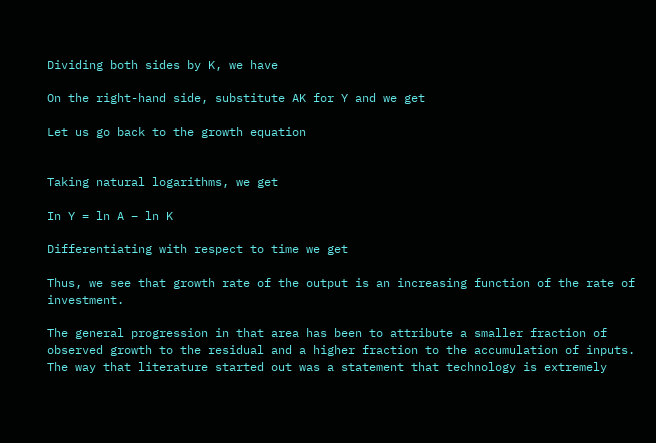Dividing both sides by K, we have

On the right-hand side, substitute AK for Y and we get

Let us go back to the growth equation


Taking natural logarithms, we get

In Y = ln A – ln K

Differentiating with respect to time we get

Thus, we see that growth rate of the output is an increasing function of the rate of investment.

The general progression in that area has been to attribute a smaller fraction of observed growth to the residual and a higher fraction to the accumulation of inputs. The way that literature started out was a statement that technology is extremely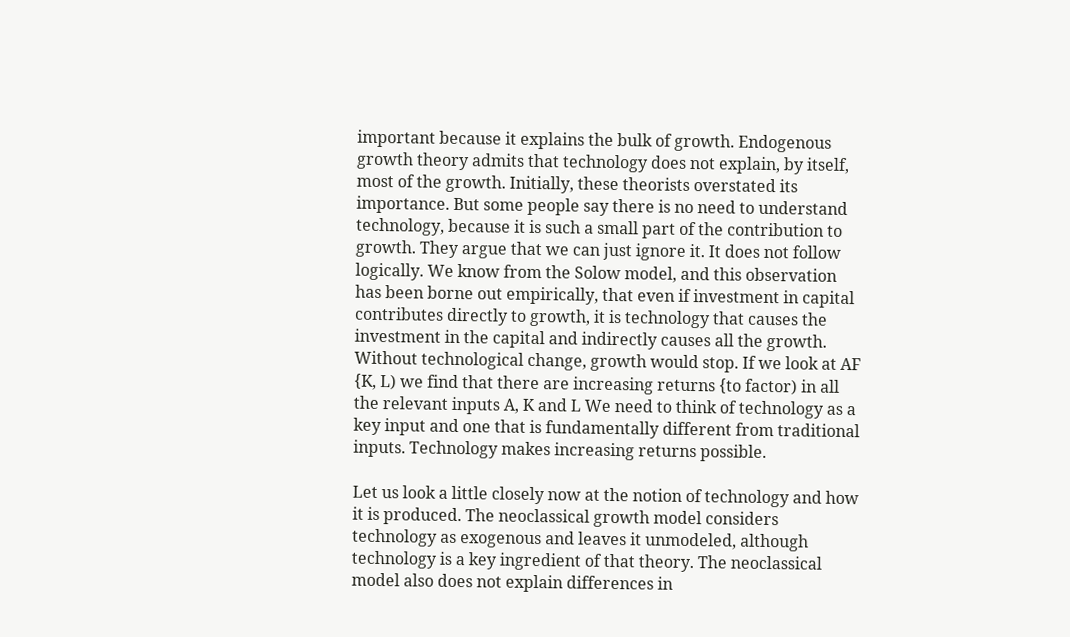important because it explains the bulk of growth. Endogenous growth theory admits that technology does not explain, by itself, most of the growth. Initially, these theorists overstated its importance. But some people say there is no need to understand technology, because it is such a small part of the contribution to growth. They argue that we can just ignore it. It does not follow logically. We know from the Solow model, and this observation has been borne out empirically, that even if investment in capital contributes directly to growth, it is technology that causes the investment in the capital and indirectly causes all the growth. Without technological change, growth would stop. If we look at AF {K, L) we find that there are increasing returns {to factor) in all the relevant inputs A, K and L We need to think of technology as a key input and one that is fundamentally different from traditional inputs. Technology makes increasing returns possible.

Let us look a little closely now at the notion of technology and how it is produced. The neoclassical growth model considers technology as exogenous and leaves it unmodeled, although technology is a key ingredient of that theory. The neoclassical model also does not explain differences in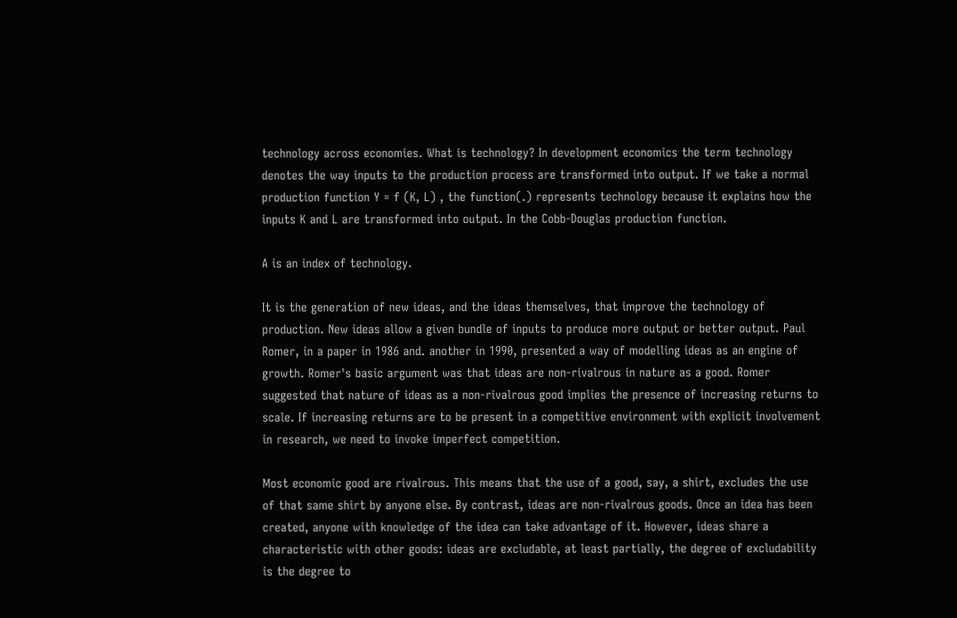technology across economies. What is technology? In development economics the term technology denotes the way inputs to the production process are transformed into output. If we take a normal production function Y = f (K, L) , the function(.) represents technology because it explains how the inputs K and L are transformed into output. In the Cobb-Douglas production function.

A is an index of technology.

It is the generation of new ideas, and the ideas themselves, that improve the technology of production. New ideas allow a given bundle of inputs to produce more output or better output. Paul Romer, in a paper in 1986 and. another in 1990, presented a way of modelling ideas as an engine of growth. Romer's basic argument was that ideas are non-rivalrous in nature as a good. Romer suggested that nature of ideas as a non-rivalrous good implies the presence of increasing returns to scale. If increasing returns are to be present in a competitive environment with explicit involvement in research, we need to invoke imperfect competition.

Most economic good are rivalrous. This means that the use of a good, say, a shirt, excludes the use of that same shirt by anyone else. By contrast, ideas are non-rivalrous goods. Once an idea has been created, anyone with knowledge of the idea can take advantage of it. However, ideas share a characteristic with other goods: ideas are excludable, at least partially, the degree of excludability is the degree to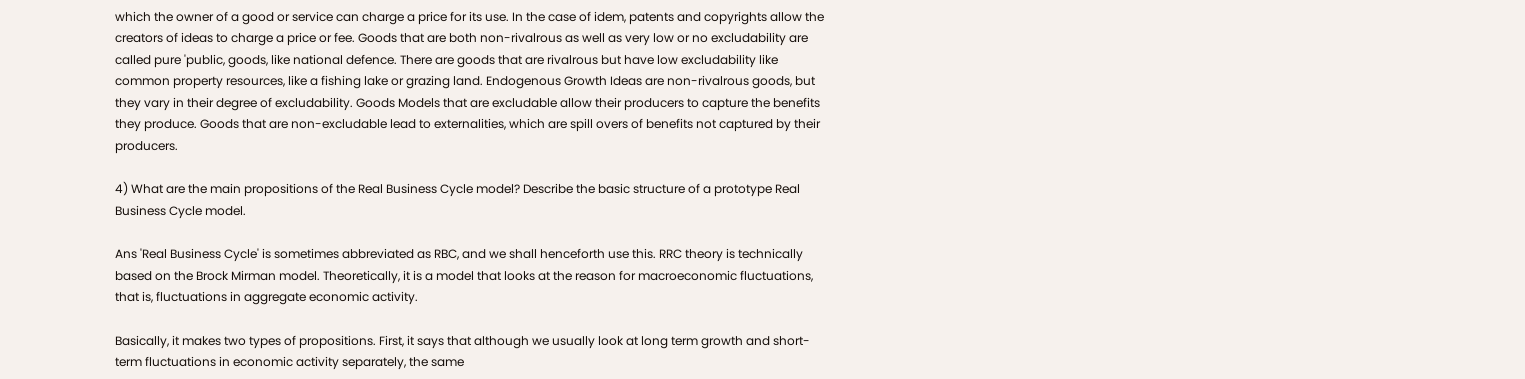which the owner of a good or service can charge a price for its use. In the case of idem, patents and copyrights allow the creators of ideas to charge a price or fee. Goods that are both non-rivalrous as well as very low or no excludability are called pure 'public, goods, like national defence. There are goods that are rivalrous but have low excludability like common property resources, like a fishing lake or grazing land. Endogenous Growth Ideas are non-rivalrous goods, but they vary in their degree of excludability. Goods Models that are excludable allow their producers to capture the benefits they produce. Goods that are non-excludable lead to externalities, which are spill overs of benefits not captured by their producers.

4) What are the main propositions of the Real Business Cycle model? Describe the basic structure of a prototype Real Business Cycle model.

Ans 'Real Business Cycle' is sometimes abbreviated as RBC, and we shall henceforth use this. RRC theory is technically based on the Brock Mirman model. Theoretically, it is a model that looks at the reason for macroeconomic fluctuations, that is, fluctuations in aggregate economic activity.

Basically, it makes two types of propositions. First, it says that although we usually look at long term growth and short-term fluctuations in economic activity separately, the same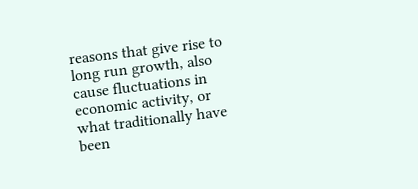reasons that give rise to long run growth, also cause fluctuations in economic activity, or what traditionally have been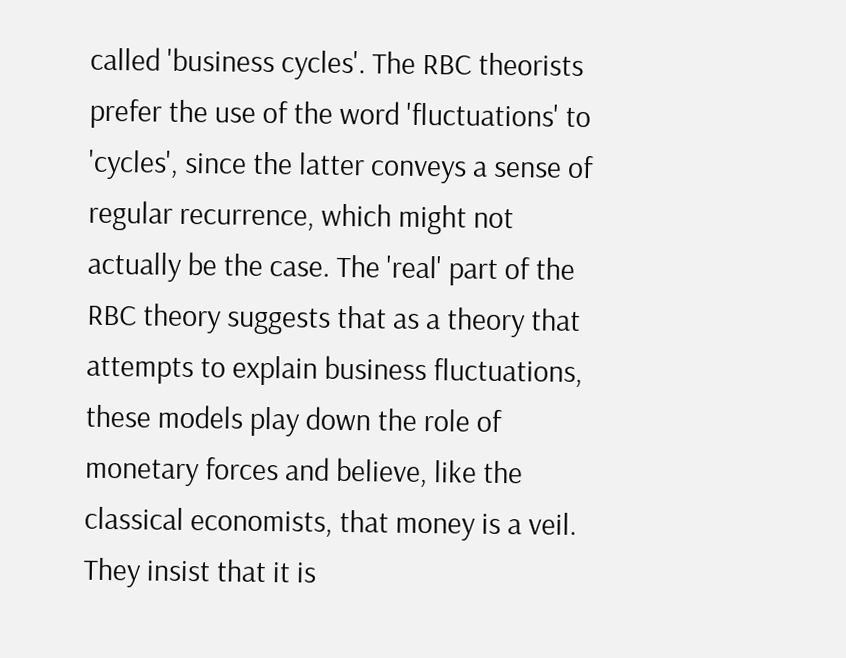called 'business cycles'. The RBC theorists prefer the use of the word 'fluctuations' to 'cycles', since the latter conveys a sense of regular recurrence, which might not actually be the case. The 'real' part of the RBC theory suggests that as a theory that attempts to explain business fluctuations, these models play down the role of monetary forces and believe, like the classical economists, that money is a veil. They insist that it is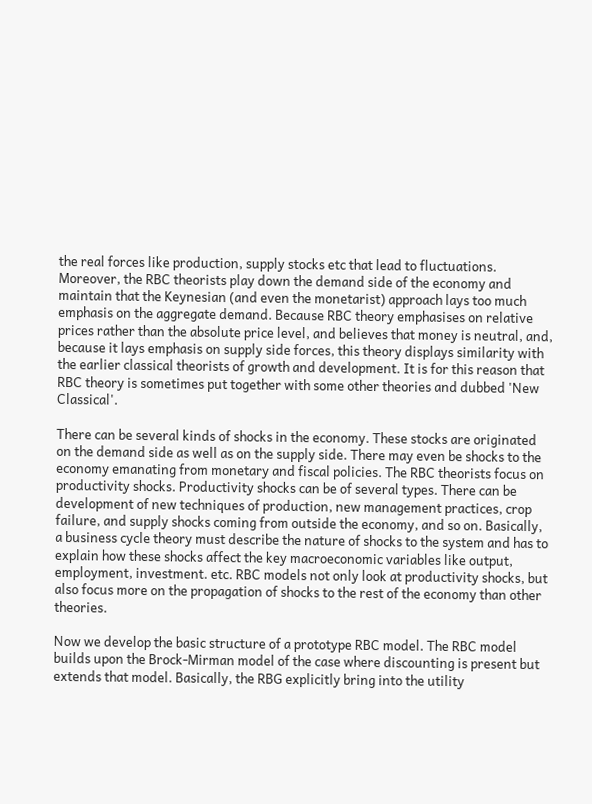the real forces like production, supply stocks etc that lead to fluctuations.  Moreover, the RBC theorists play down the demand side of the economy and maintain that the Keynesian (and even the monetarist) approach lays too much emphasis on the aggregate demand. Because RBC theory emphasises on relative prices rather than the absolute price level, and believes that money is neutral, and, because it lays emphasis on supply side forces, this theory displays similarity with the earlier classical theorists of growth and development. It is for this reason that RBC theory is sometimes put together with some other theories and dubbed 'New Classical'.

There can be several kinds of shocks in the economy. These stocks are originated on the demand side as well as on the supply side. There may even be shocks to the economy emanating from monetary and fiscal policies. The RBC theorists focus on productivity shocks. Productivity shocks can be of several types. There can be development of new techniques of production, new management practices, crop failure, and supply shocks coming from outside the economy, and so on. Basically, a business cycle theory must describe the nature of shocks to the system and has to explain how these shocks affect the key macroeconomic variables like output, employment, investment. etc. RBC models not only look at productivity shocks, but also focus more on the propagation of shocks to the rest of the economy than other theories.

Now we develop the basic structure of a prototype RBC model. The RBC model builds upon the Brock-Mirman model of the case where discounting is present but extends that model. Basically, the RBG explicitly bring into the utility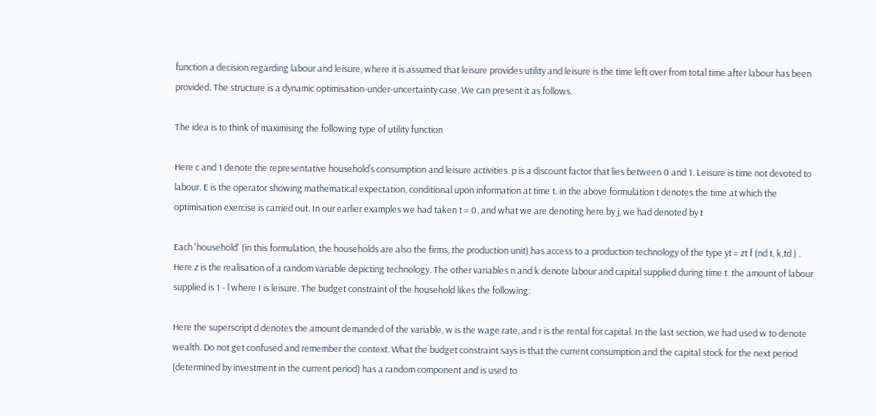function a decision regarding labour and leisure, where it is assumed that leisure provides utility and leisure is the time left over from total time after labour has been provided. The structure is a dynamic optimisation-under-uncertainty case. We can present it as follows.

The idea is to think of maximising the following type of utility function

Here c and 1 denote the representative household’s consumption and leisure activities. p is a discount factor that lies between 0 and 1. Leisure is time not devoted to labour. E is the operator showing mathematical expectation, conditional upon information at time t. in the above formulation t denotes the time at which the optimisation exercise is carried out. In our earlier examples we had taken t = 0, and what we are denoting here by j, we had denoted by t

Each 'household' (in this formulation, the households are also the firms, the production unit) has access to a production technology of the type yt = zt f (nd t, k,td ) . Here z is the realisation of a random variable depicting technology. The other variables n and k denote labour and capital supplied during time t. the amount of labour supplied is 1 - l where I is leisure. The budget constraint of the household likes the following:

Here the superscript d denotes the amount demanded of the variable, w is the wage rate, and r is the rental for capital. In the last section, we had used w to denote wealth. Do not get confused and remember the context. What the budget constraint says is that the current consumption and the capital stock for the next period (determined by investment in the current period) has a random component and is used to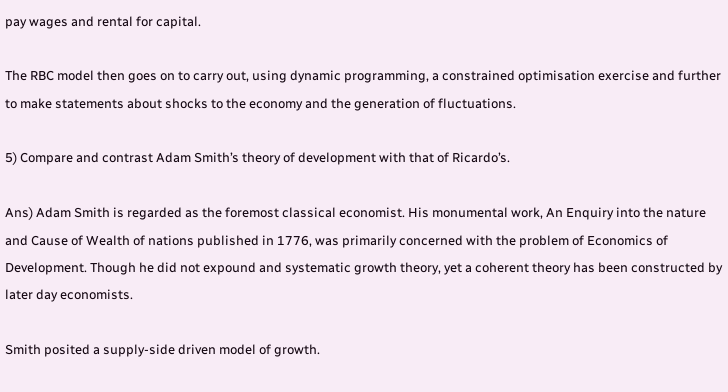pay wages and rental for capital.

The RBC model then goes on to carry out, using dynamic programming, a constrained optimisation exercise and further to make statements about shocks to the economy and the generation of fluctuations.

5) Compare and contrast Adam Smith’s theory of development with that of Ricardo’s.

Ans) Adam Smith is regarded as the foremost classical economist. His monumental work, An Enquiry into the nature and Cause of Wealth of nations published in 1776, was primarily concerned with the problem of Economics of Development. Though he did not expound and systematic growth theory, yet a coherent theory has been constructed by later day economists.

Smith posited a supply-side driven model of growth.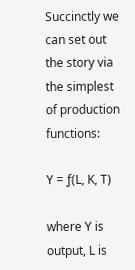Succinctly we can set out the story via the simplest of production functions:

Y = ƒ(L, K, T)

where Y is output, L is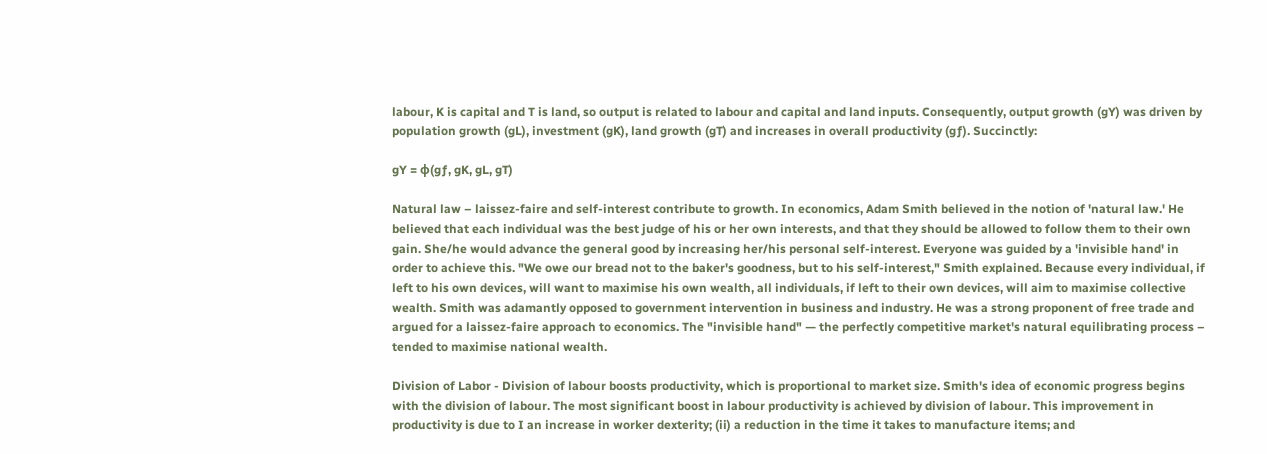labour, K is capital and T is land, so output is related to labour and capital and land inputs. Consequently, output growth (gY) was driven by population growth (gL), investment (gK), land growth (gT) and increases in overall productivity (gƒ). Succinctly:

gY = φ(gƒ, gK, gL, gT)

Natural law – laissez-faire and self-interest contribute to growth. In economics, Adam Smith believed in the notion of 'natural law.' He believed that each individual was the best judge of his or her own interests, and that they should be allowed to follow them to their own gain. She/he would advance the general good by increasing her/his personal self-interest. Everyone was guided by a 'invisible hand' in order to achieve this. "We owe our bread not to the baker's goodness, but to his self-interest," Smith explained. Because every individual, if left to his own devices, will want to maximise his own wealth, all individuals, if left to their own devices, will aim to maximise collective wealth. Smith was adamantly opposed to government intervention in business and industry. He was a strong proponent of free trade and argued for a laissez-faire approach to economics. The "invisible hand" — the perfectly competitive market's natural equilibrating process – tended to maximise national wealth.

Division of Labor - Division of labour boosts productivity, which is proportional to market size. Smith's idea of economic progress begins with the division of labour. The most significant boost in labour productivity is achieved by division of labour. This improvement in productivity is due to I an increase in worker dexterity; (ii) a reduction in the time it takes to manufacture items; and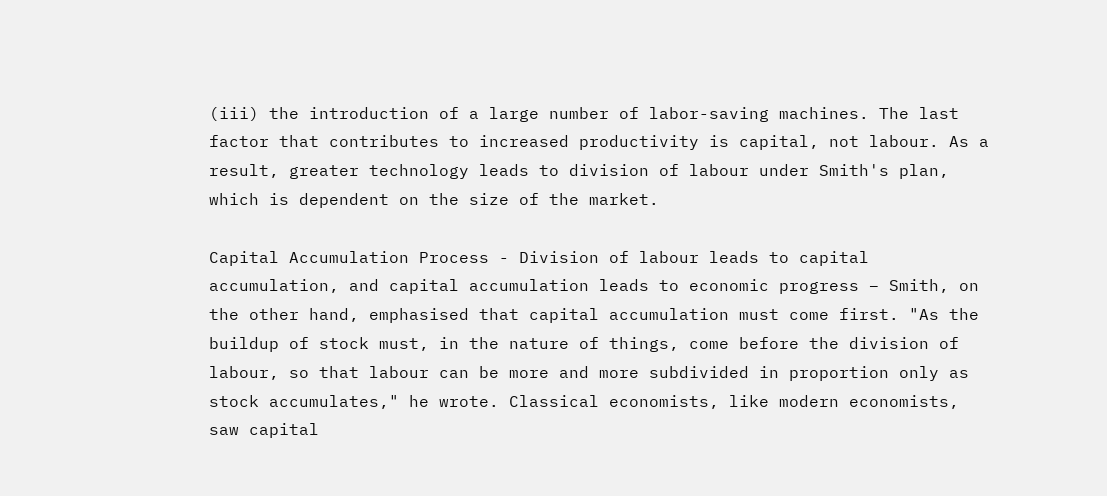(iii) the introduction of a large number of labor-saving machines. The last factor that contributes to increased productivity is capital, not labour. As a result, greater technology leads to division of labour under Smith's plan, which is dependent on the size of the market.

Capital Accumulation Process - Division of labour leads to capital accumulation, and capital accumulation leads to economic progress – Smith, on the other hand, emphasised that capital accumulation must come first. "As the buildup of stock must, in the nature of things, come before the division of labour, so that labour can be more and more subdivided in proportion only as stock accumulates," he wrote. Classical economists, like modern economists, saw capital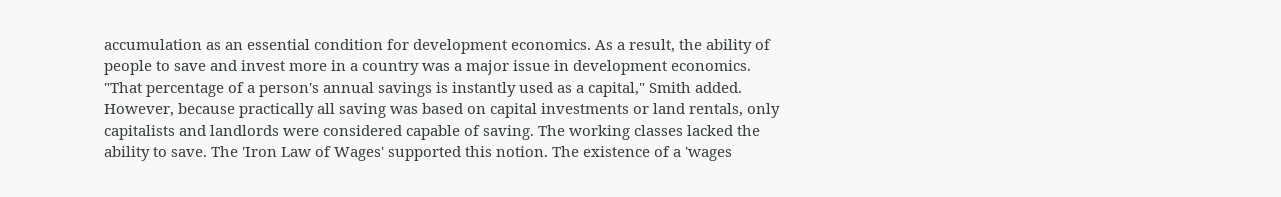accumulation as an essential condition for development economics. As a result, the ability of people to save and invest more in a country was a major issue in development economics. "That percentage of a person's annual savings is instantly used as a capital," Smith added. However, because practically all saving was based on capital investments or land rentals, only capitalists and landlords were considered capable of saving. The working classes lacked the ability to save. The 'Iron Law of Wages' supported this notion. The existence of a 'wages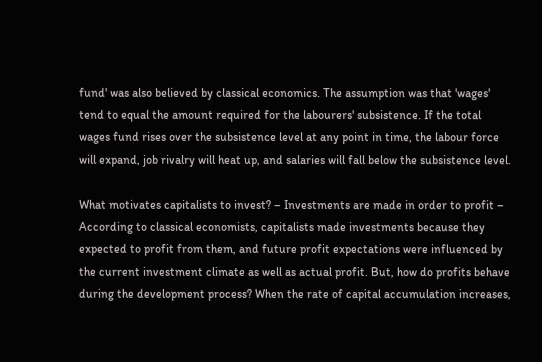fund' was also believed by classical economics. The assumption was that 'wages' tend to equal the amount required for the labourers' subsistence. If the total wages fund rises over the subsistence level at any point in time, the labour force will expand, job rivalry will heat up, and salaries will fall below the subsistence level.

What motivates capitalists to invest? – Investments are made in order to profit – According to classical economists, capitalists made investments because they expected to profit from them, and future profit expectations were influenced by the current investment climate as well as actual profit. But, how do profits behave during the development process? When the rate of capital accumulation increases,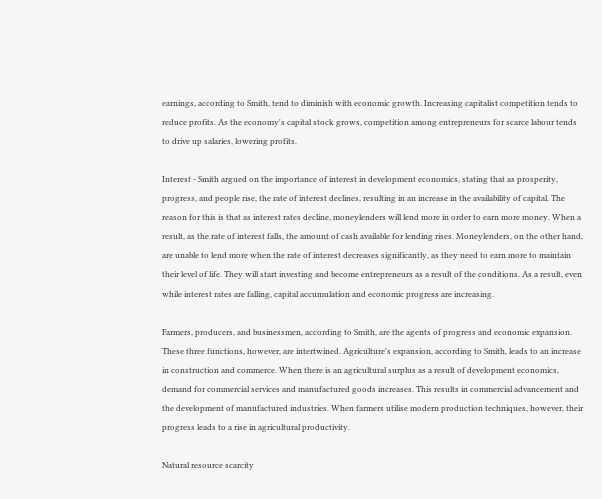earnings, according to Smith, tend to diminish with economic growth. Increasing capitalist competition tends to reduce profits. As the economy's capital stock grows, competition among entrepreneurs for scarce labour tends to drive up salaries, lowering profits.

Interest - Smith argued on the importance of interest in development economics, stating that as prosperity, progress, and people rise, the rate of interest declines, resulting in an increase in the availability of capital. The reason for this is that as interest rates decline, moneylenders will lend more in order to earn more money. When a result, as the rate of interest falls, the amount of cash available for lending rises. Moneylenders, on the other hand, are unable to lend more when the rate of interest decreases significantly, as they need to earn more to maintain their level of life. They will start investing and become entrepreneurs as a result of the conditions. As a result, even while interest rates are falling, capital accumulation and economic progress are increasing.

Farmers, producers, and businessmen, according to Smith, are the agents of progress and economic expansion. These three functions, however, are intertwined. Agriculture's expansion, according to Smith, leads to an increase in construction and commerce. When there is an agricultural surplus as a result of development economics, demand for commercial services and manufactured goods increases. This results in commercial advancement and the development of manufactured industries. When farmers utilise modern production techniques, however, their progress leads to a rise in agricultural productivity.

Natural resource scarcity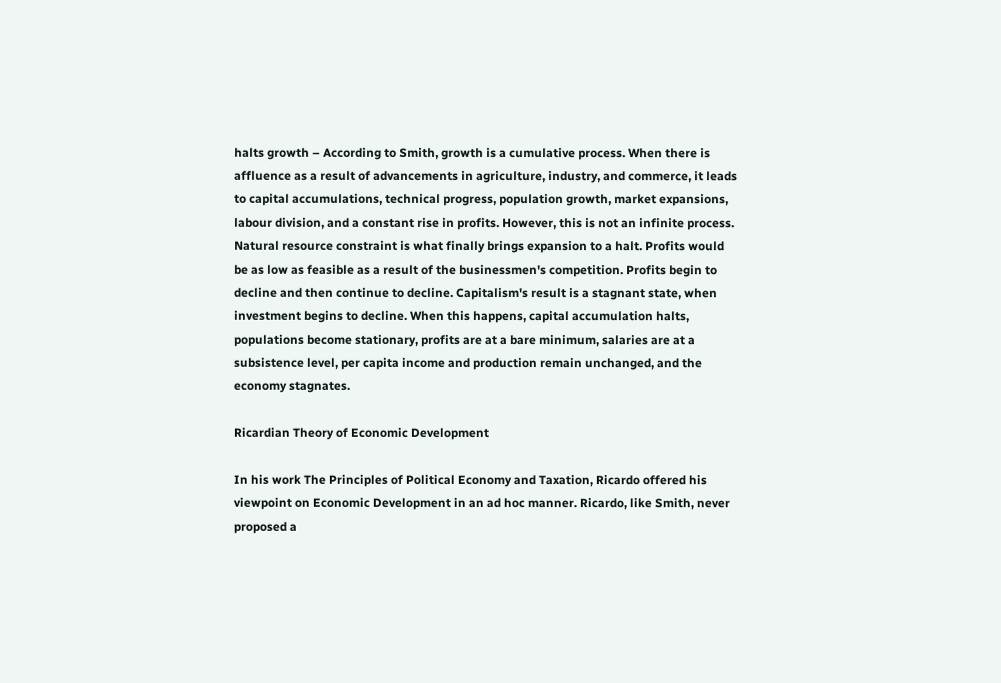halts growth – According to Smith, growth is a cumulative process. When there is affluence as a result of advancements in agriculture, industry, and commerce, it leads to capital accumulations, technical progress, population growth, market expansions, labour division, and a constant rise in profits. However, this is not an infinite process. Natural resource constraint is what finally brings expansion to a halt. Profits would be as low as feasible as a result of the businessmen's competition. Profits begin to decline and then continue to decline. Capitalism's result is a stagnant state, when investment begins to decline. When this happens, capital accumulation halts, populations become stationary, profits are at a bare minimum, salaries are at a subsistence level, per capita income and production remain unchanged, and the economy stagnates.

Ricardian Theory of Economic Development

In his work The Principles of Political Economy and Taxation, Ricardo offered his viewpoint on Economic Development in an ad hoc manner. Ricardo, like Smith, never proposed a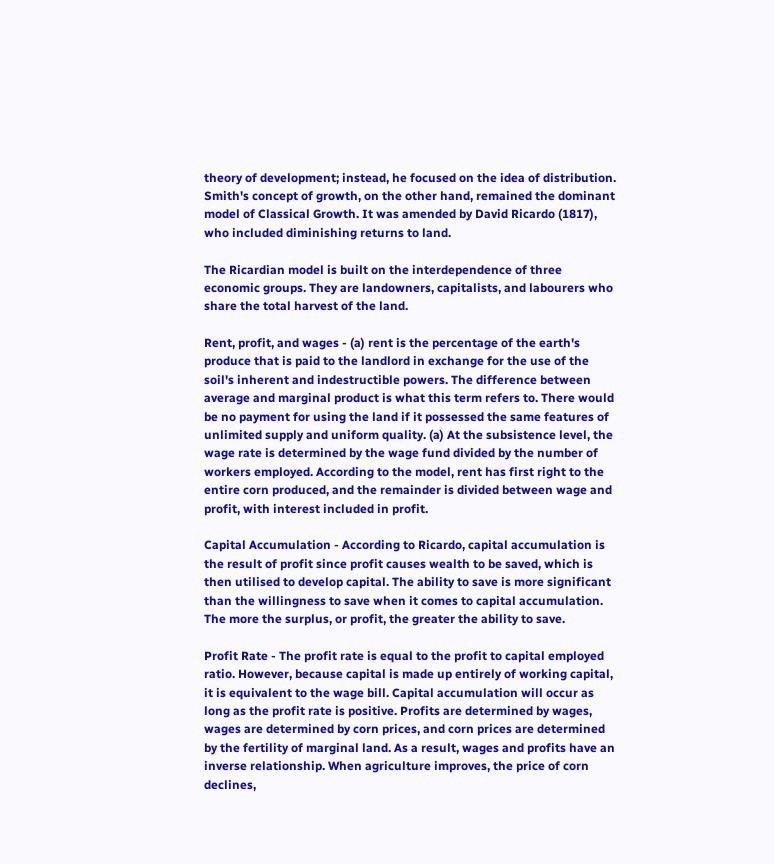theory of development; instead, he focused on the idea of distribution. Smith's concept of growth, on the other hand, remained the dominant model of Classical Growth. It was amended by David Ricardo (1817), who included diminishing returns to land.

The Ricardian model is built on the interdependence of three economic groups. They are landowners, capitalists, and labourers who share the total harvest of the land.

Rent, profit, and wages - (a) rent is the percentage of the earth's produce that is paid to the landlord in exchange for the use of the soil's inherent and indestructible powers. The difference between average and marginal product is what this term refers to. There would be no payment for using the land if it possessed the same features of unlimited supply and uniform quality. (a) At the subsistence level, the wage rate is determined by the wage fund divided by the number of workers employed. According to the model, rent has first right to the entire corn produced, and the remainder is divided between wage and profit, with interest included in profit.

Capital Accumulation - According to Ricardo, capital accumulation is the result of profit since profit causes wealth to be saved, which is then utilised to develop capital. The ability to save is more significant than the willingness to save when it comes to capital accumulation. The more the surplus, or profit, the greater the ability to save.

Profit Rate - The profit rate is equal to the profit to capital employed ratio. However, because capital is made up entirely of working capital, it is equivalent to the wage bill. Capital accumulation will occur as long as the profit rate is positive. Profits are determined by wages, wages are determined by corn prices, and corn prices are determined by the fertility of marginal land. As a result, wages and profits have an inverse relationship. When agriculture improves, the price of corn declines,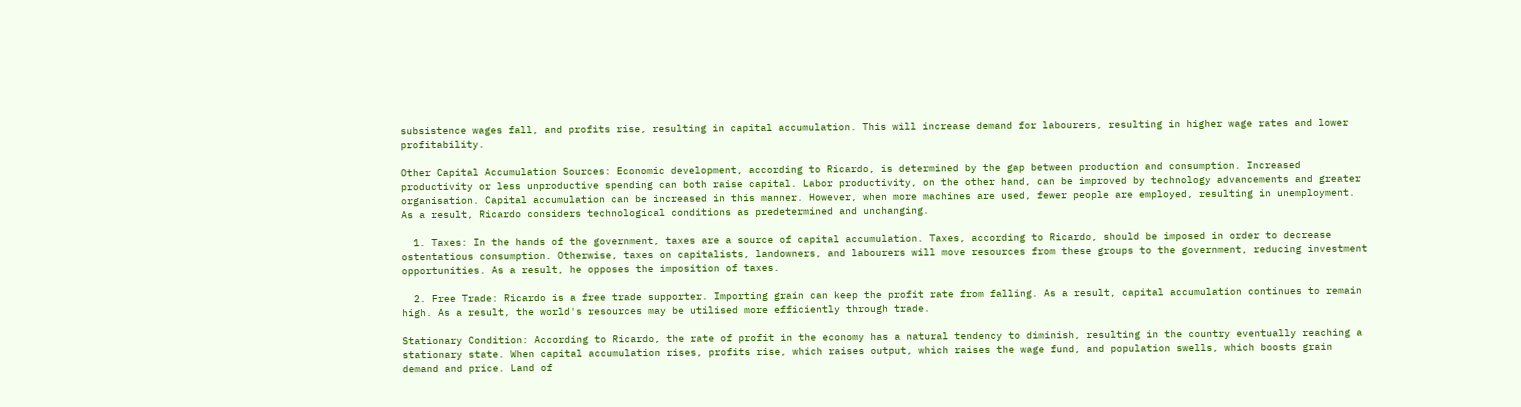subsistence wages fall, and profits rise, resulting in capital accumulation. This will increase demand for labourers, resulting in higher wage rates and lower profitability.

Other Capital Accumulation Sources: Economic development, according to Ricardo, is determined by the gap between production and consumption. Increased productivity or less unproductive spending can both raise capital. Labor productivity, on the other hand, can be improved by technology advancements and greater organisation. Capital accumulation can be increased in this manner. However, when more machines are used, fewer people are employed, resulting in unemployment. As a result, Ricardo considers technological conditions as predetermined and unchanging.

  1. Taxes: In the hands of the government, taxes are a source of capital accumulation. Taxes, according to Ricardo, should be imposed in order to decrease ostentatious consumption. Otherwise, taxes on capitalists, landowners, and labourers will move resources from these groups to the government, reducing investment opportunities. As a result, he opposes the imposition of taxes.

  2. Free Trade: Ricardo is a free trade supporter. Importing grain can keep the profit rate from falling. As a result, capital accumulation continues to remain high. As a result, the world's resources may be utilised more efficiently through trade.

Stationary Condition: According to Ricardo, the rate of profit in the economy has a natural tendency to diminish, resulting in the country eventually reaching a stationary state. When capital accumulation rises, profits rise, which raises output, which raises the wage fund, and population swells, which boosts grain demand and price. Land of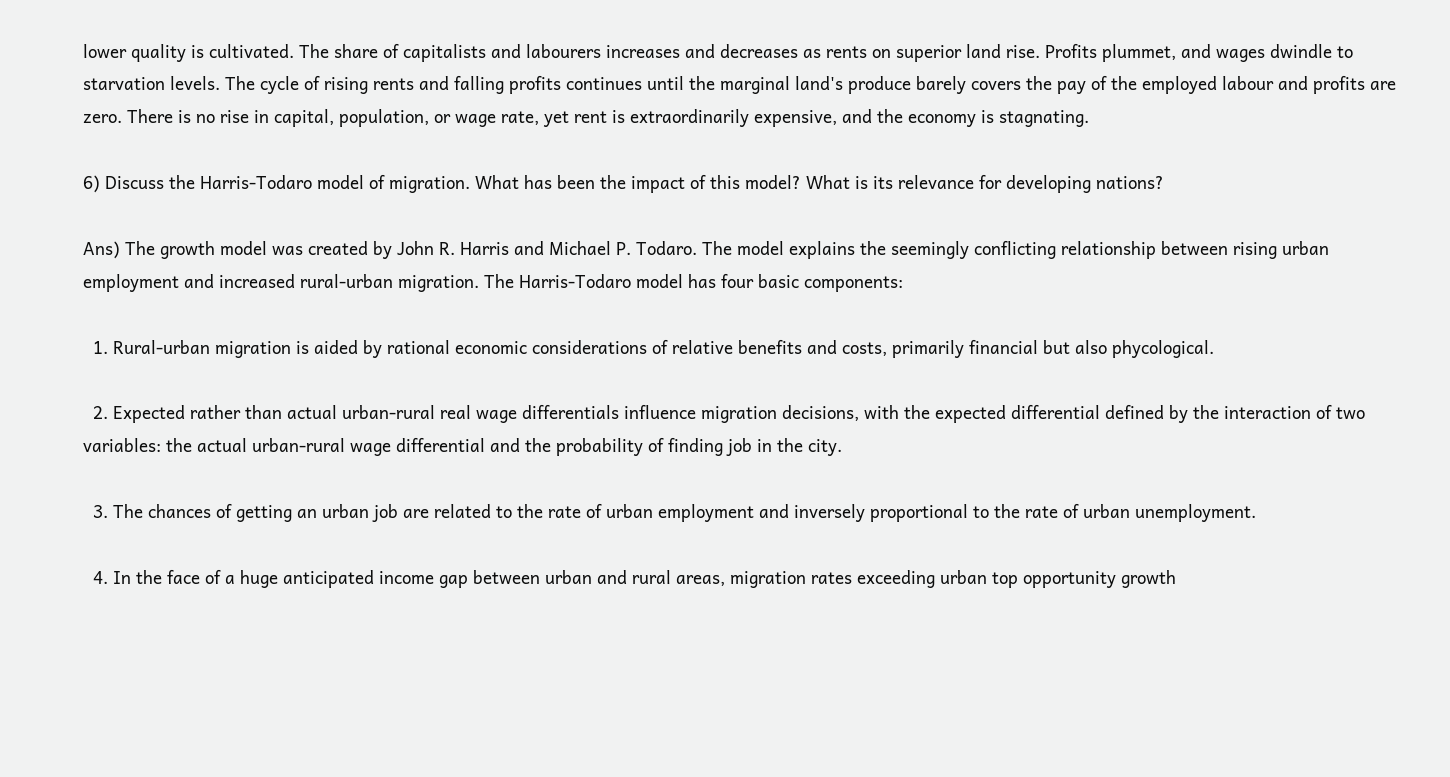lower quality is cultivated. The share of capitalists and labourers increases and decreases as rents on superior land rise. Profits plummet, and wages dwindle to starvation levels. The cycle of rising rents and falling profits continues until the marginal land's produce barely covers the pay of the employed labour and profits are zero. There is no rise in capital, population, or wage rate, yet rent is extraordinarily expensive, and the economy is stagnating.

6) Discuss the Harris-Todaro model of migration. What has been the impact of this model? What is its relevance for developing nations?

Ans) The growth model was created by John R. Harris and Michael P. Todaro. The model explains the seemingly conflicting relationship between rising urban employment and increased rural-urban migration. The Harris-Todaro model has four basic components:

  1. Rural-urban migration is aided by rational economic considerations of relative benefits and costs, primarily financial but also phycological.

  2. Expected rather than actual urban-rural real wage differentials influence migration decisions, with the expected differential defined by the interaction of two variables: the actual urban-rural wage differential and the probability of finding job in the city.

  3. The chances of getting an urban job are related to the rate of urban employment and inversely proportional to the rate of urban unemployment.

  4. In the face of a huge anticipated income gap between urban and rural areas, migration rates exceeding urban top opportunity growth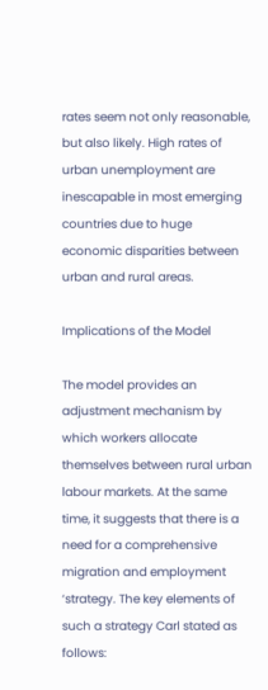rates seem not only reasonable, but also likely. High rates of urban unemployment are inescapable in most emerging countries due to huge economic disparities between urban and rural areas.

Implications of the Model

The model provides an adjustment mechanism by which workers allocate themselves between rural urban labour markets. At the same time, it suggests that there is a need for a comprehensive migration and employment ‘strategy. The key elements of such a strategy Carl stated as follows: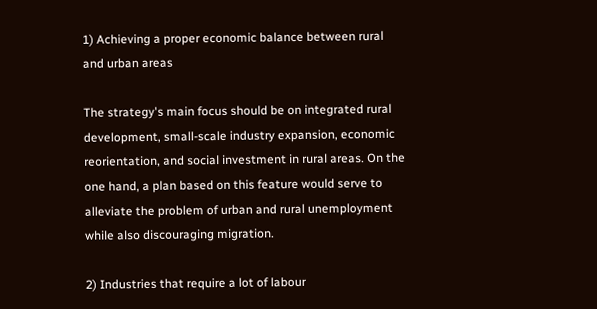1) Achieving a proper economic balance between rural and urban areas

The strategy's main focus should be on integrated rural development, small-scale industry expansion, economic reorientation, and social investment in rural areas. On the one hand, a plan based on this feature would serve to alleviate the problem of urban and rural unemployment while also discouraging migration.

2) Industries that require a lot of labour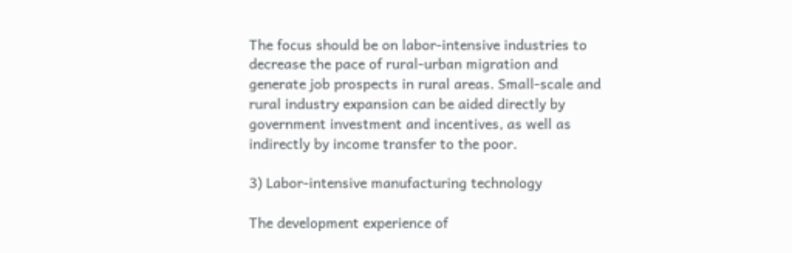The focus should be on labor-intensive industries to decrease the pace of rural-urban migration and generate job prospects in rural areas. Small-scale and rural industry expansion can be aided directly by government investment and incentives, as well as indirectly by income transfer to the poor.

3) Labor-intensive manufacturing technology

The development experience of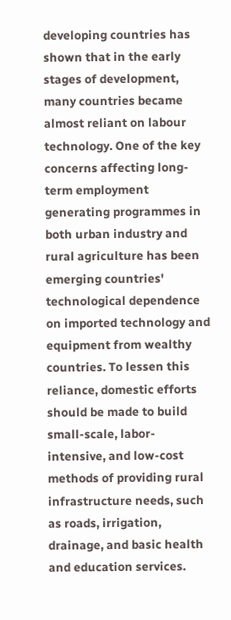developing countries has shown that in the early stages of development, many countries became almost reliant on labour technology. One of the key concerns affecting long-term employment generating programmes in both urban industry and rural agriculture has been emerging countries' technological dependence on imported technology and equipment from wealthy countries. To lessen this reliance, domestic efforts should be made to build small-scale, labor-intensive, and low-cost methods of providing rural infrastructure needs, such as roads, irrigation, drainage, and basic health and education services.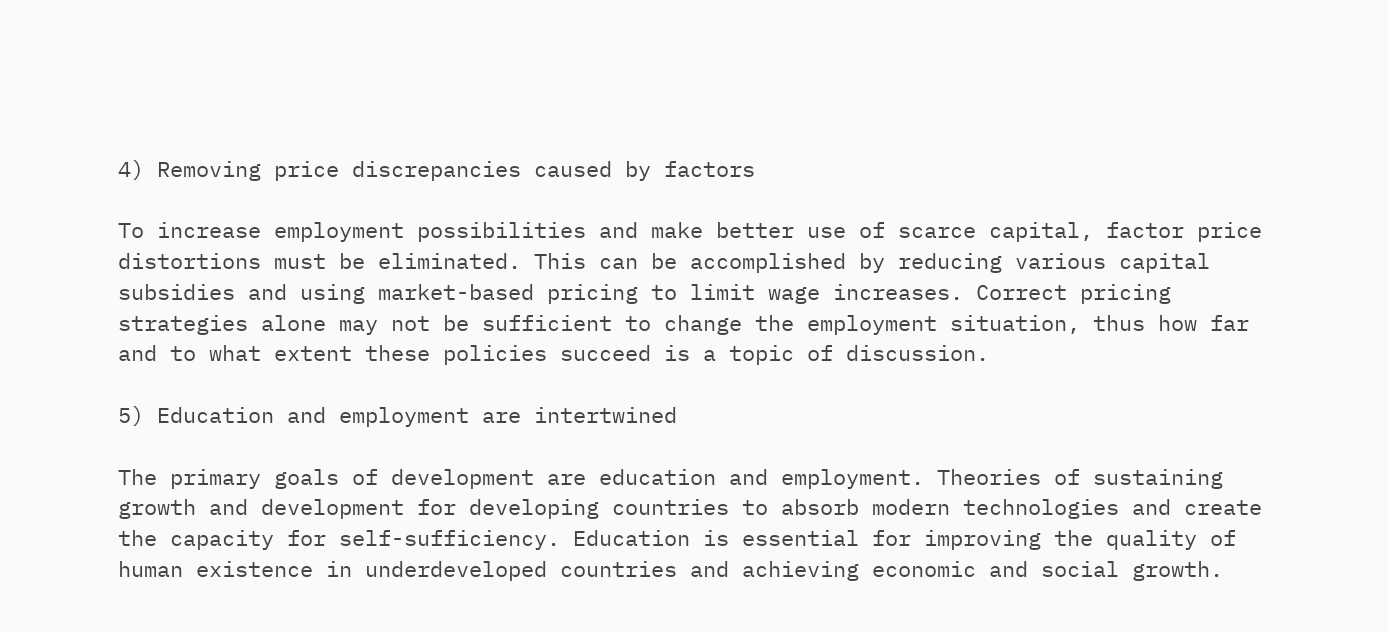4) Removing price discrepancies caused by factors

To increase employment possibilities and make better use of scarce capital, factor price distortions must be eliminated. This can be accomplished by reducing various capital subsidies and using market-based pricing to limit wage increases. Correct pricing strategies alone may not be sufficient to change the employment situation, thus how far and to what extent these policies succeed is a topic of discussion.

5) Education and employment are intertwined

The primary goals of development are education and employment. Theories of sustaining growth and development for developing countries to absorb modern technologies and create the capacity for self-sufficiency. Education is essential for improving the quality of human existence in underdeveloped countries and achieving economic and social growth.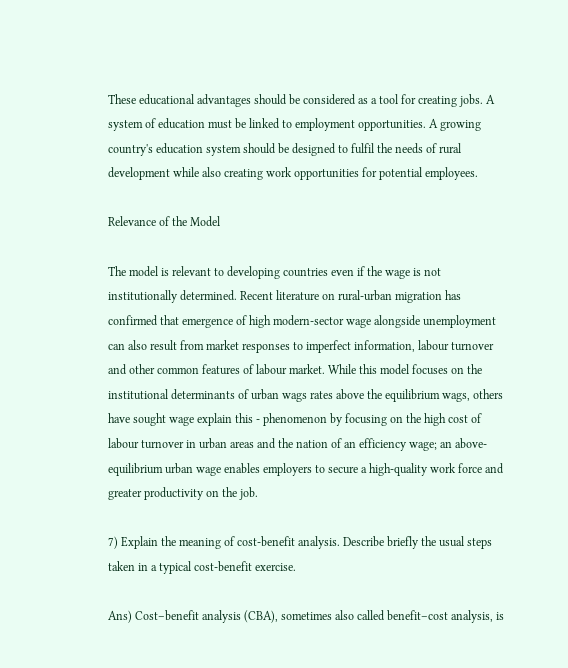These educational advantages should be considered as a tool for creating jobs. A system of education must be linked to employment opportunities. A growing country's education system should be designed to fulfil the needs of rural development while also creating work opportunities for potential employees.

Relevance of the Model

The model is relevant to developing countries even if the wage is not institutionally determined. Recent literature on rural-urban migration has confirmed that emergence of high modern-sector wage alongside unemployment can also result from market responses to imperfect information, labour turnover and other common features of labour market. While this model focuses on the institutional determinants of urban wags rates above the equilibrium wags, others have sought wage explain this - phenomenon by focusing on the high cost of labour turnover in urban areas and the nation of an efficiency wage; an above-equilibrium urban wage enables employers to secure a high-quality work force and greater productivity on the job.

7) Explain the meaning of cost-benefit analysis. Describe briefly the usual steps taken in a typical cost-benefit exercise.

Ans) Cost–benefit analysis (CBA), sometimes also called benefit–cost analysis, is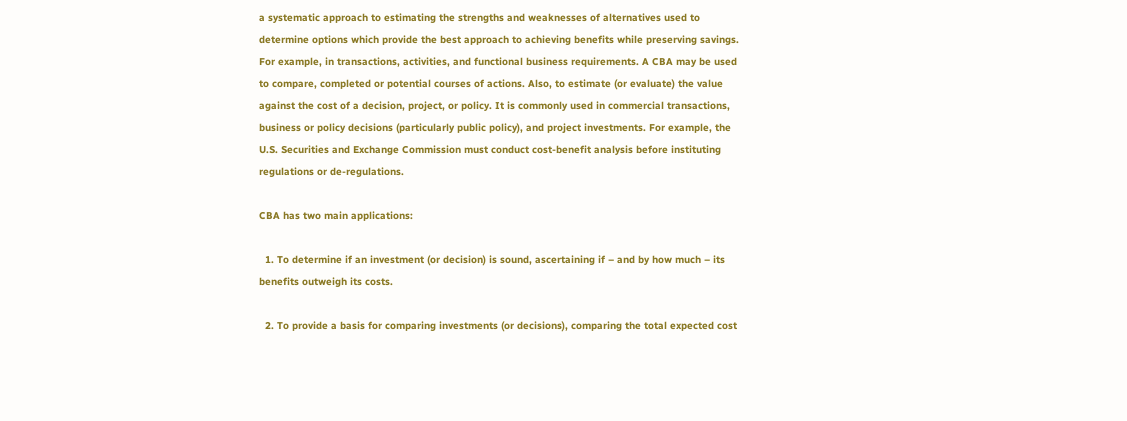a systematic approach to estimating the strengths and weaknesses of alternatives used to determine options which provide the best approach to achieving benefits while preserving savings. For example, in transactions, activities, and functional business requirements. A CBA may be used to compare, completed or potential courses of actions. Also, to estimate (or evaluate) the value against the cost of a decision, project, or policy. It is commonly used in commercial transactions, business or policy decisions (particularly public policy), and project investments. For example, the U.S. Securities and Exchange Commission must conduct cost-benefit analysis before instituting regulations or de-regulations.

CBA has two main applications:

  1. To determine if an investment (or decision) is sound, ascertaining if – and by how much – its benefits outweigh its costs.

  2. To provide a basis for comparing investments (or decisions), comparing the total expected cost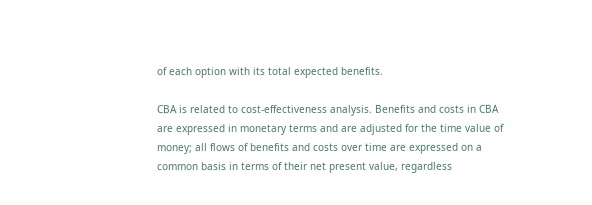of each option with its total expected benefits.

CBA is related to cost-effectiveness analysis. Benefits and costs in CBA are expressed in monetary terms and are adjusted for the time value of money; all flows of benefits and costs over time are expressed on a common basis in terms of their net present value, regardless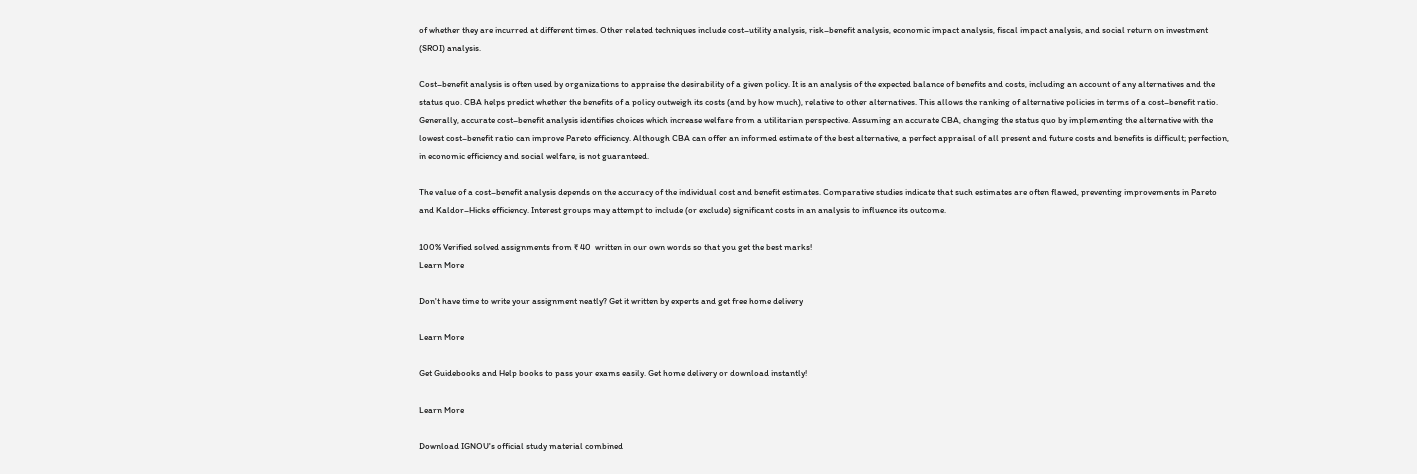of whether they are incurred at different times. Other related techniques include cost–utility analysis, risk–benefit analysis, economic impact analysis, fiscal impact analysis, and social return on investment (SROI) analysis.

Cost–benefit analysis is often used by organizations to appraise the desirability of a given policy. It is an analysis of the expected balance of benefits and costs, including an account of any alternatives and the status quo. CBA helps predict whether the benefits of a policy outweigh its costs (and by how much), relative to other alternatives. This allows the ranking of alternative policies in terms of a cost–benefit ratio. Generally, accurate cost–benefit analysis identifies choices which increase welfare from a utilitarian perspective. Assuming an accurate CBA, changing the status quo by implementing the alternative with the lowest cost–benefit ratio can improve Pareto efficiency. Although CBA can offer an informed estimate of the best alternative, a perfect appraisal of all present and future costs and benefits is difficult; perfection, in economic efficiency and social welfare, is not guaranteed.

The value of a cost–benefit analysis depends on the accuracy of the individual cost and benefit estimates. Comparative studies indicate that such estimates are often flawed, preventing improvements in Pareto and Kaldor–Hicks efficiency. Interest groups may attempt to include (or exclude) significant costs in an analysis to influence its outcome.

100% Verified solved assignments from ₹ 40  written in our own words so that you get the best marks!
Learn More

Don't have time to write your assignment neatly? Get it written by experts and get free home delivery

Learn More

Get Guidebooks and Help books to pass your exams easily. Get home delivery or download instantly!

Learn More

Download IGNOU's official study material combined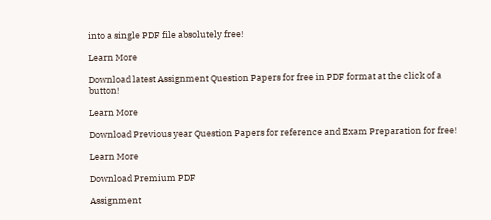into a single PDF file absolutely free!

Learn More

Download latest Assignment Question Papers for free in PDF format at the click of a button!

Learn More

Download Previous year Question Papers for reference and Exam Preparation for free!

Learn More

Download Premium PDF

Assignment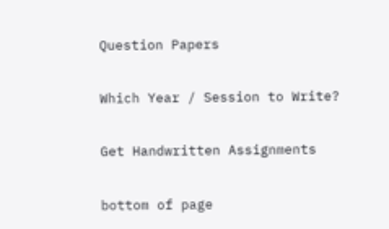Question Papers

Which Year / Session to Write?

Get Handwritten Assignments

bottom of page